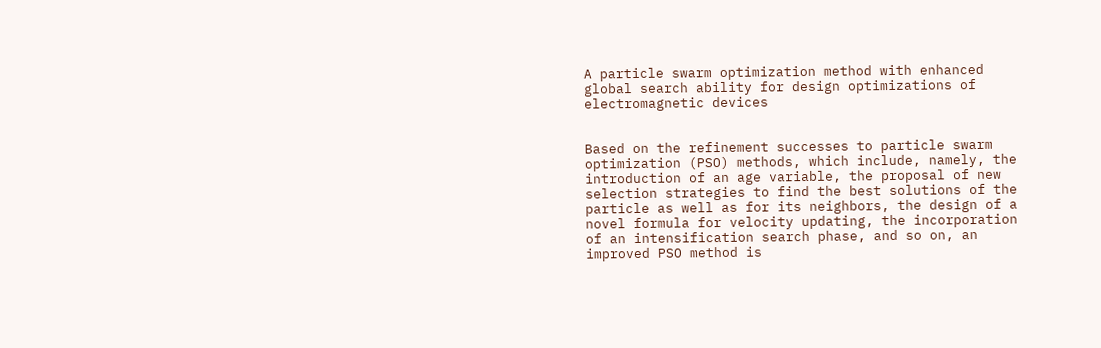A particle swarm optimization method with enhanced global search ability for design optimizations of electromagnetic devices


Based on the refinement successes to particle swarm optimization (PSO) methods, which include, namely, the introduction of an age variable, the proposal of new selection strategies to find the best solutions of the particle as well as for its neighbors, the design of a novel formula for velocity updating, the incorporation of an intensification search phase, and so on, an improved PSO method is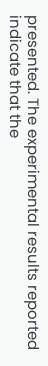presented. The experimental results reported indicate that the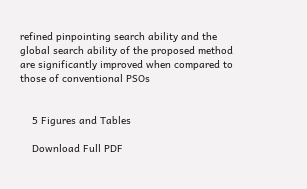refined pinpointing search ability and the global search ability of the proposed method are significantly improved when compared to those of conventional PSOs


    5 Figures and Tables

    Download Full PDF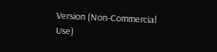Version (Non-Commercial Use)